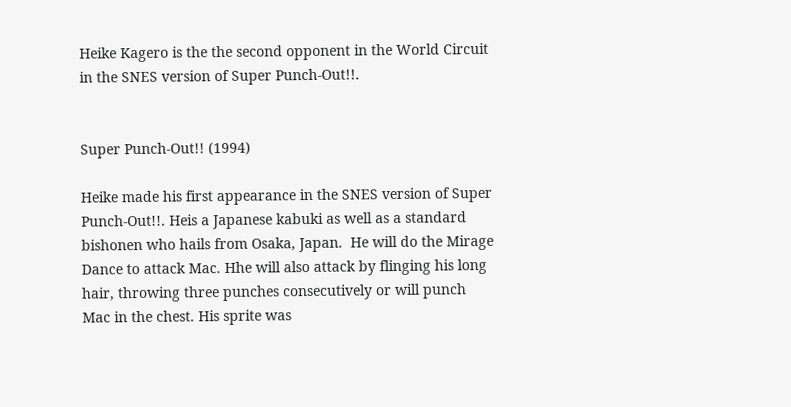Heike Kagero is the the second opponent in the World Circuit in the SNES version of Super Punch-Out!!.


Super Punch-Out!! (1994)

Heike made his first appearance in the SNES version of Super Punch-Out!!. Heis a Japanese kabuki as well as a standard bishonen who hails from Osaka, Japan.  He will do the Mirage Dance to attack Mac. Hhe will also attack by flinging his long hair, throwing three punches consecutively or will punch Mac in the chest. His sprite was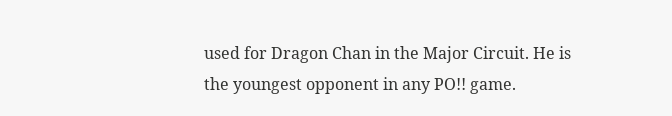used for Dragon Chan in the Major Circuit. He is the youngest opponent in any PO!! game.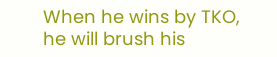When he wins by TKO, he will brush his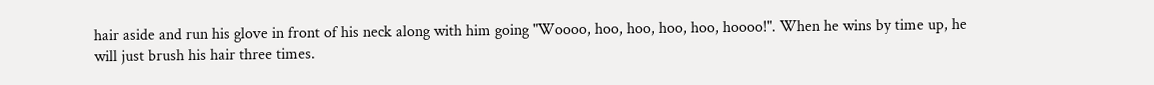hair aside and run his glove in front of his neck along with him going "Woooo, hoo, hoo, hoo, hoo, hoooo!". When he wins by time up, he will just brush his hair three times.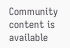Community content is available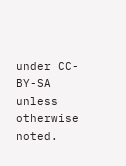under CC-BY-SA unless otherwise noted.